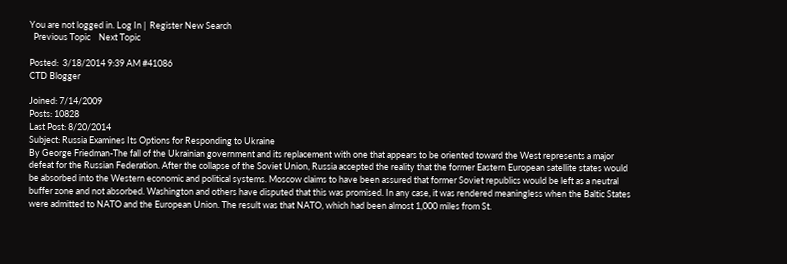You are not logged in. Log In |  Register New Search
  Previous Topic    Next Topic

Posted:  3/18/2014 9:39 AM #41086
CTD Blogger

Joined: 7/14/2009
Posts: 10828
Last Post: 8/20/2014
Subject: Russia Examines Its Options for Responding to Ukraine
By George Friedman-The fall of the Ukrainian government and its replacement with one that appears to be oriented toward the West represents a major defeat for the Russian Federation. After the collapse of the Soviet Union, Russia accepted the reality that the former Eastern European satellite states would be absorbed into the Western economic and political systems. Moscow claims to have been assured that former Soviet republics would be left as a neutral buffer zone and not absorbed. Washington and others have disputed that this was promised. In any case, it was rendered meaningless when the Baltic States were admitted to NATO and the European Union. The result was that NATO, which had been almost 1,000 miles from St.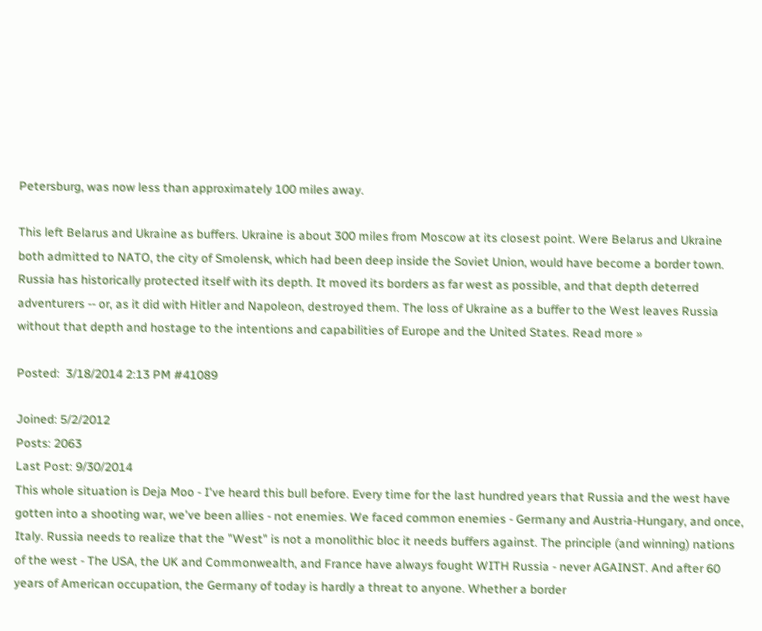Petersburg, was now less than approximately 100 miles away.

This left Belarus and Ukraine as buffers. Ukraine is about 300 miles from Moscow at its closest point. Were Belarus and Ukraine both admitted to NATO, the city of Smolensk, which had been deep inside the Soviet Union, would have become a border town. Russia has historically protected itself with its depth. It moved its borders as far west as possible, and that depth deterred adventurers -- or, as it did with Hitler and Napoleon, destroyed them. The loss of Ukraine as a buffer to the West leaves Russia without that depth and hostage to the intentions and capabilities of Europe and the United States. Read more »

Posted:  3/18/2014 2:13 PM #41089

Joined: 5/2/2012
Posts: 2063
Last Post: 9/30/2014
This whole situation is Deja Moo - I've heard this bull before. Every time for the last hundred years that Russia and the west have gotten into a shooting war, we've been allies - not enemies. We faced common enemies - Germany and Austria-Hungary, and once, Italy. Russia needs to realize that the "West" is not a monolithic bloc it needs buffers against. The principle (and winning) nations of the west - The USA, the UK and Commonwealth, and France have always fought WITH Russia - never AGAINST. And after 60 years of American occupation, the Germany of today is hardly a threat to anyone. Whether a border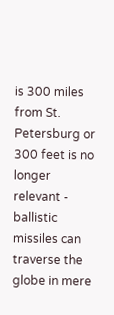is 300 miles from St. Petersburg or 300 feet is no longer relevant - ballistic missiles can traverse the globe in mere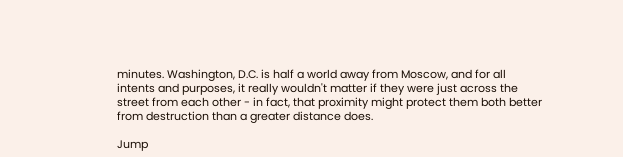minutes. Washington, D.C. is half a world away from Moscow, and for all intents and purposes, it really wouldn't matter if they were just across the street from each other - in fact, that proximity might protect them both better from destruction than a greater distance does.

Jump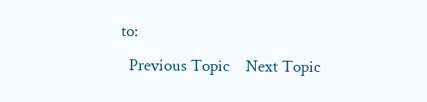to:
  Previous Topic    Next Topic